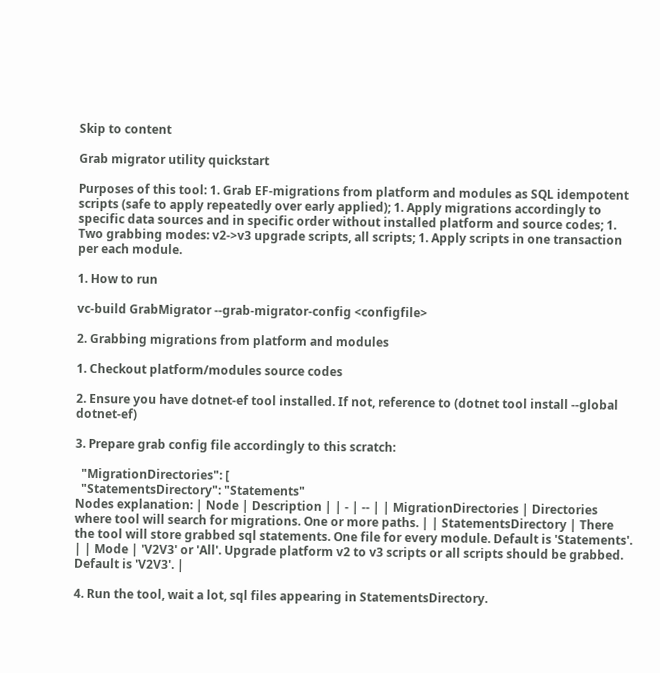Skip to content

Grab migrator utility quickstart

Purposes of this tool: 1. Grab EF-migrations from platform and modules as SQL idempotent scripts (safe to apply repeatedly over early applied); 1. Apply migrations accordingly to specific data sources and in specific order without installed platform and source codes; 1. Two grabbing modes: v2->v3 upgrade scripts, all scripts; 1. Apply scripts in one transaction per each module.

1. How to run

vc-build GrabMigrator --grab-migrator-config <configfile>

2. Grabbing migrations from platform and modules

1. Checkout platform/modules source codes

2. Ensure you have dotnet-ef tool installed. If not, reference to (dotnet tool install --global dotnet-ef)

3. Prepare grab config file accordingly to this scratch:

  "MigrationDirectories": [
  "StatementsDirectory": "Statements"
Nodes explanation: | Node | Description | | - | -- | | MigrationDirectories | Directories where tool will search for migrations. One or more paths. | | StatementsDirectory | There the tool will store grabbed sql statements. One file for every module. Default is 'Statements'. | | Mode | 'V2V3' or 'All'. Upgrade platform v2 to v3 scripts or all scripts should be grabbed. Default is 'V2V3'. |

4. Run the tool, wait a lot, sql files appearing in StatementsDirectory.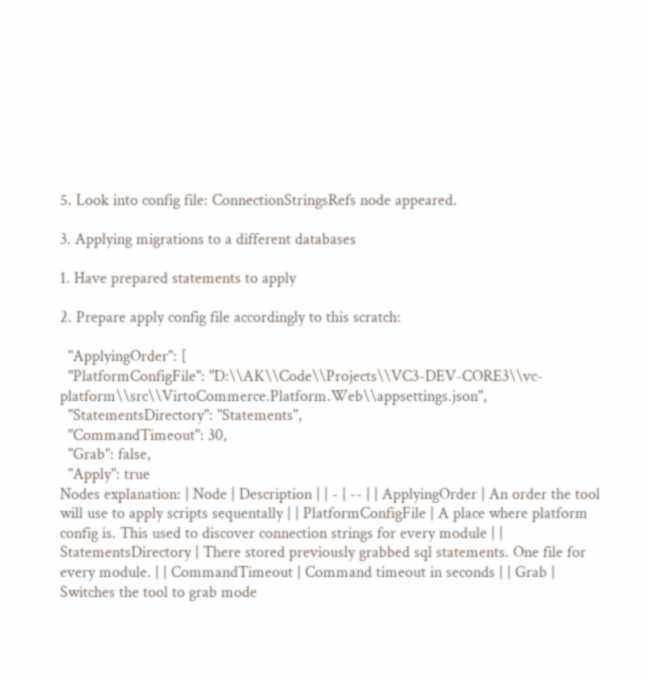5. Look into config file: ConnectionStringsRefs node appeared.

3. Applying migrations to a different databases

1. Have prepared statements to apply

2. Prepare apply config file accordingly to this scratch:

  "ApplyingOrder": [
  "PlatformConfigFile": "D:\\AK\\Code\\Projects\\VC3-DEV-CORE3\\vc-platform\\src\\VirtoCommerce.Platform.Web\\appsettings.json",
  "StatementsDirectory": "Statements",
  "CommandTimeout": 30,
  "Grab": false,
  "Apply": true
Nodes explanation: | Node | Description | | - | -- | | ApplyingOrder | An order the tool will use to apply scripts sequentally | | PlatformConfigFile | A place where platform config is. This used to discover connection strings for every module | | StatementsDirectory | There stored previously grabbed sql statements. One file for every module. | | CommandTimeout | Command timeout in seconds | | Grab | Switches the tool to grab mode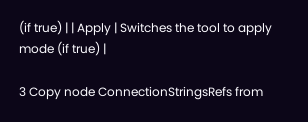(if true) | | Apply | Switches the tool to apply mode (if true) |

3 Copy node ConnectionStringsRefs from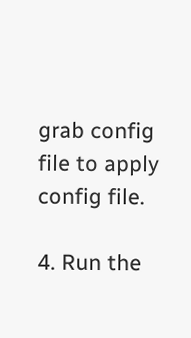grab config file to apply config file.

4. Run the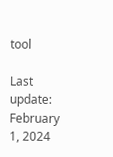tool

Last update: February 1, 2024